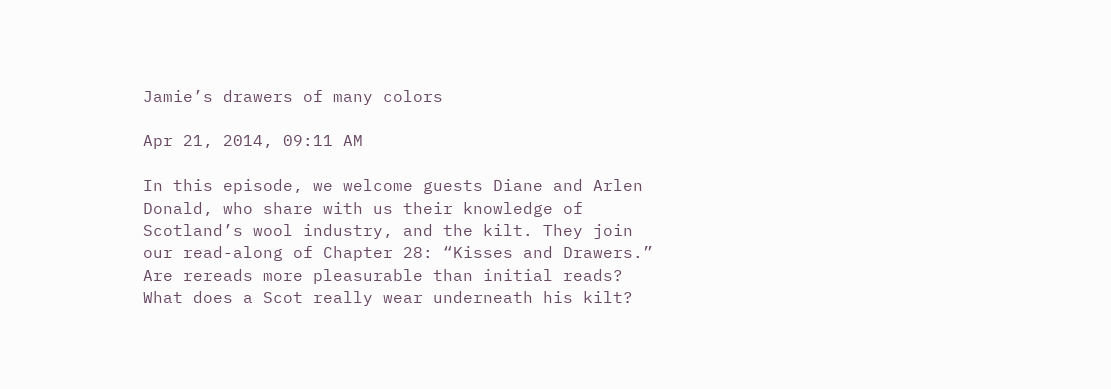Jamie’s drawers of many colors

Apr 21, 2014, 09:11 AM

In this episode, we welcome guests Diane and Arlen Donald, who share with us their knowledge of Scotland’s wool industry, and the kilt. They join our read-along of Chapter 28: “Kisses and Drawers.” Are rereads more pleasurable than initial reads? What does a Scot really wear underneath his kilt?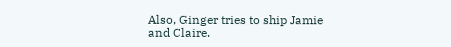Also, Ginger tries to ship Jamie and Claire.